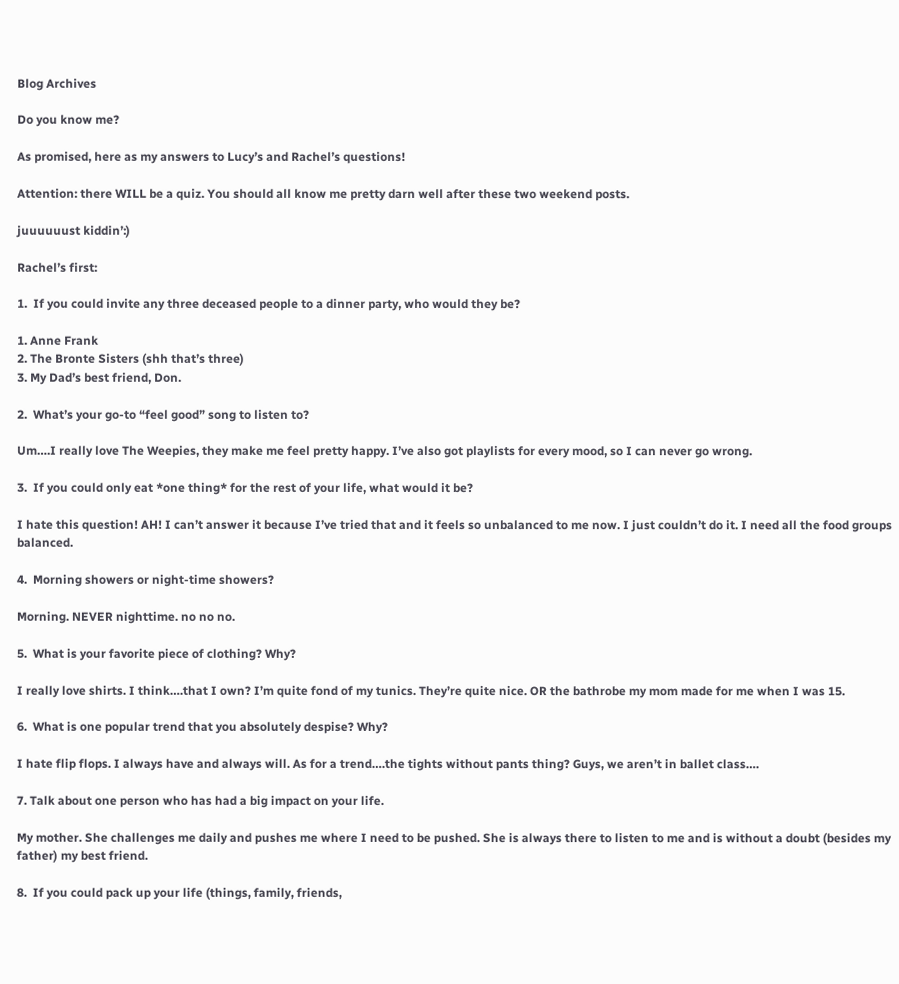Blog Archives

Do you know me?

As promised, here as my answers to Lucy’s and Rachel’s questions!

Attention: there WILL be a quiz. You should all know me pretty darn well after these two weekend posts.

juuuuuust kiddin’:)

Rachel’s first:

1.  If you could invite any three deceased people to a dinner party, who would they be?

1. Anne Frank
2. The Bronte Sisters (shh that’s three)
3. My Dad’s best friend, Don.

2.  What’s your go-to “feel good” song to listen to?

Um….I really love The Weepies, they make me feel pretty happy. I’ve also got playlists for every mood, so I can never go wrong.

3.  If you could only eat *one thing* for the rest of your life, what would it be?

I hate this question! AH! I can’t answer it because I’ve tried that and it feels so unbalanced to me now. I just couldn’t do it. I need all the food groups balanced.

4.  Morning showers or night-time showers?

Morning. NEVER nighttime. no no no.

5.  What is your favorite piece of clothing? Why?

I really love shirts. I think….that I own? I’m quite fond of my tunics. They’re quite nice. OR the bathrobe my mom made for me when I was 15.

6.  What is one popular trend that you absolutely despise? Why?

I hate flip flops. I always have and always will. As for a trend….the tights without pants thing? Guys, we aren’t in ballet class….

7. Talk about one person who has had a big impact on your life.

My mother. She challenges me daily and pushes me where I need to be pushed. She is always there to listen to me and is without a doubt (besides my father) my best friend.

8.  If you could pack up your life (things, family, friends,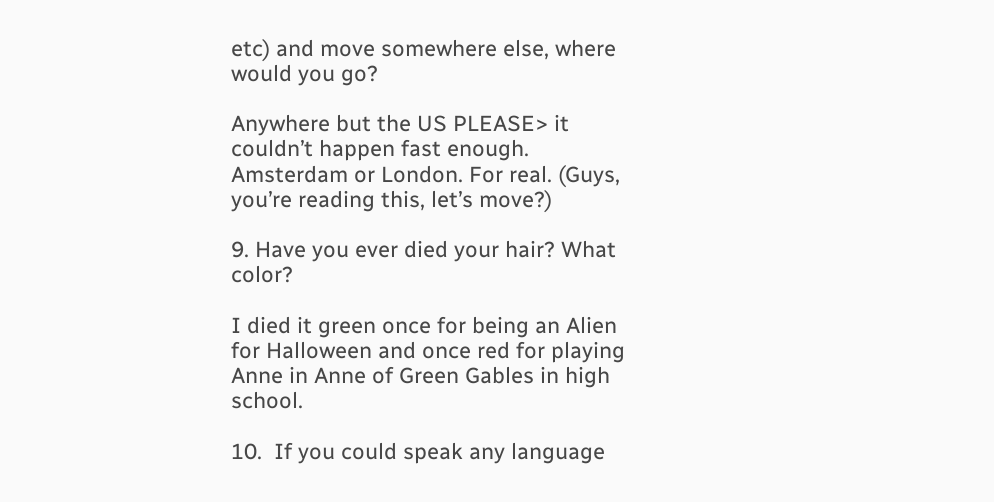etc) and move somewhere else, where would you go?

Anywhere but the US PLEASE> it couldn’t happen fast enough. Amsterdam or London. For real. (Guys, you’re reading this, let’s move?)

9. Have you ever died your hair? What color?

I died it green once for being an Alien for Halloween and once red for playing Anne in Anne of Green Gables in high school.

10.  If you could speak any language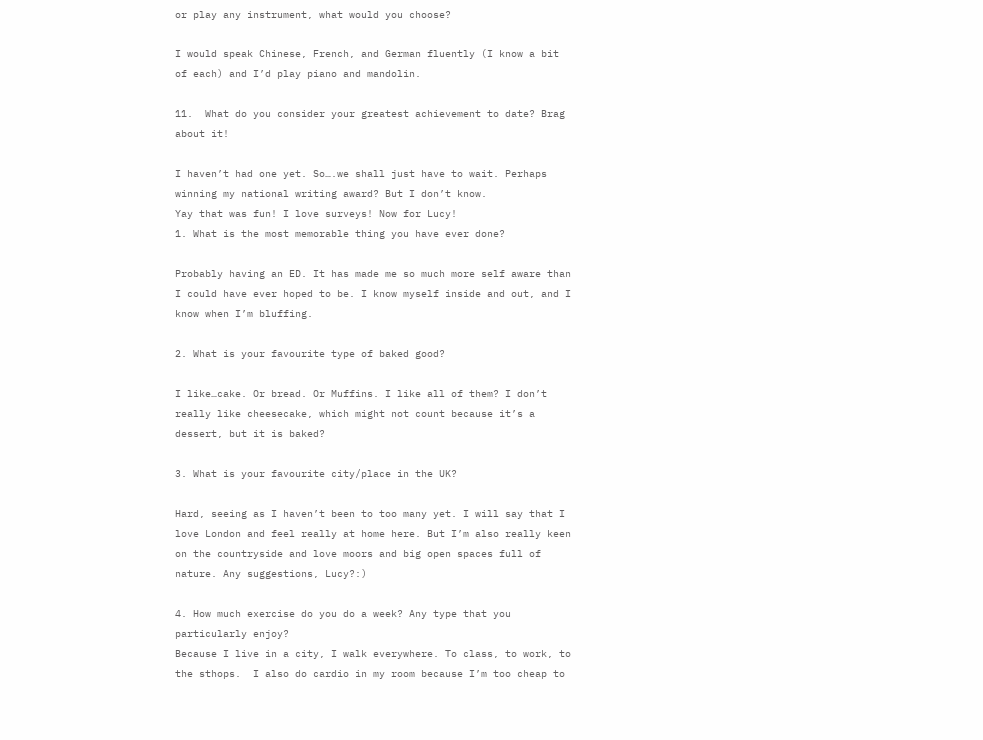or play any instrument, what would you choose?

I would speak Chinese, French, and German fluently (I know a bit of each) and I’d play piano and mandolin.

11.  What do you consider your greatest achievement to date? Brag about it!

I haven’t had one yet. So….we shall just have to wait. Perhaps winning my national writing award? But I don’t know.
Yay that was fun! I love surveys! Now for Lucy!
1. What is the most memorable thing you have ever done?

Probably having an ED. It has made me so much more self aware than I could have ever hoped to be. I know myself inside and out, and I know when I’m bluffing.

2. What is your favourite type of baked good?

I like…cake. Or bread. Or Muffins. I like all of them? I don’t really like cheesecake, which might not count because it’s a dessert, but it is baked?

3. What is your favourite city/place in the UK?

Hard, seeing as I haven’t been to too many yet. I will say that I love London and feel really at home here. But I’m also really keen on the countryside and love moors and big open spaces full of nature. Any suggestions, Lucy?:)

4. How much exercise do you do a week? Any type that you particularly enjoy?
Because I live in a city, I walk everywhere. To class, to work, to the sthops.  I also do cardio in my room because I’m too cheap to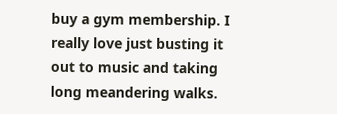buy a gym membership. I really love just busting it out to music and taking long meandering walks.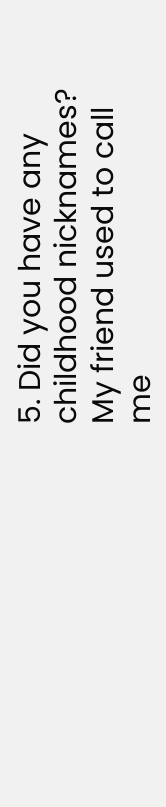5. Did you have any childhood nicknames?
My friend used to call me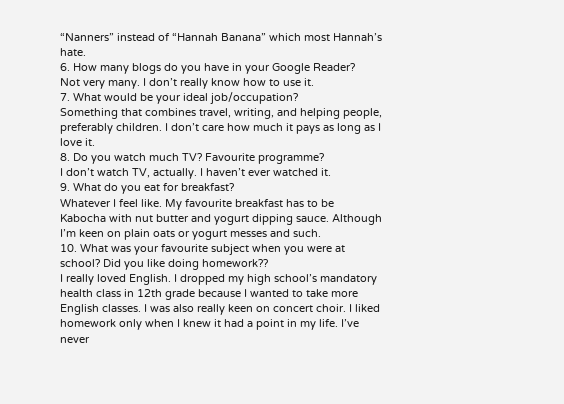“Nanners” instead of “Hannah Banana” which most Hannah’s hate.
6. How many blogs do you have in your Google Reader?
Not very many. I don’t really know how to use it.
7. What would be your ideal job/occupation?
Something that combines travel, writing, and helping people, preferably children. I don’t care how much it pays as long as I love it.
8. Do you watch much TV? Favourite programme?
I don’t watch TV, actually. I haven’t ever watched it.
9. What do you eat for breakfast?
Whatever I feel like. My favourite breakfast has to be Kabocha with nut butter and yogurt dipping sauce. Although I’m keen on plain oats or yogurt messes and such.
10. What was your favourite subject when you were at school? Did you like doing homework??
I really loved English. I dropped my high school’s mandatory health class in 12th grade because I wanted to take more English classes. I was also really keen on concert choir. I liked homework only when I knew it had a point in my life. I’ve never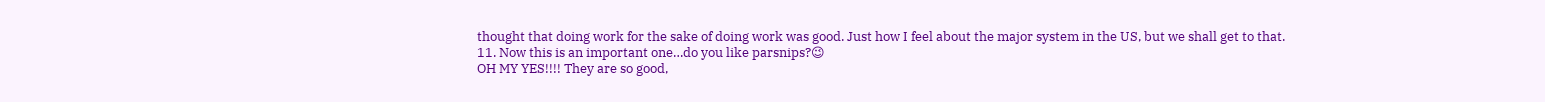thought that doing work for the sake of doing work was good. Just how I feel about the major system in the US, but we shall get to that.
11. Now this is an important one…do you like parsnips?😉
OH MY YES!!!! They are so good,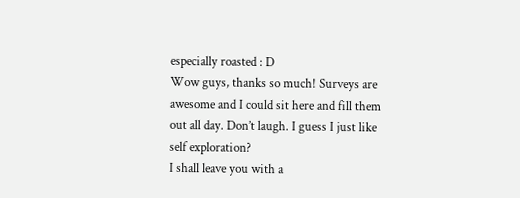especially roasted : D
Wow guys, thanks so much! Surveys are awesome and I could sit here and fill them out all day. Don’t laugh. I guess I just like self exploration?
I shall leave you with a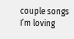couple songs I’m loving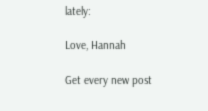lately:

Love, Hannah

Get every new post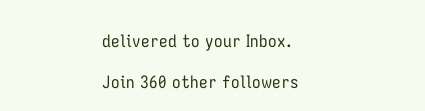delivered to your Inbox.

Join 360 other followers